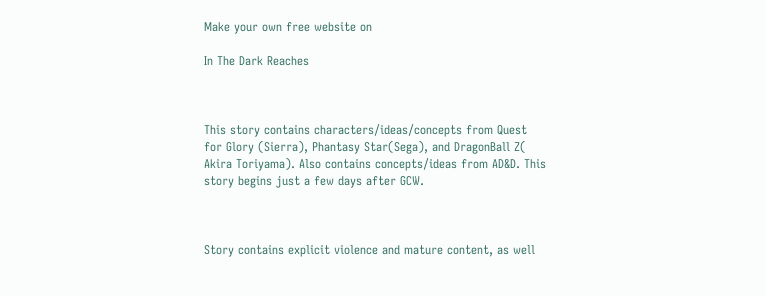Make your own free website on

In The Dark Reaches



This story contains characters/ideas/concepts from Quest for Glory (Sierra), Phantasy Star(Sega), and DragonBall Z( Akira Toriyama). Also contains concepts/ideas from AD&D. This story begins just a few days after GCW.



Story contains explicit violence and mature content, as well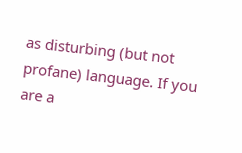as disturbing (but not profane) language. If you are a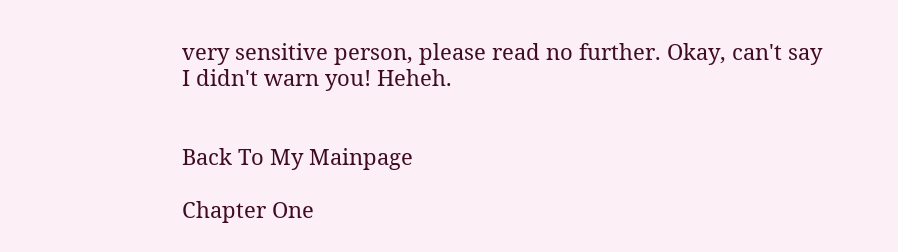very sensitive person, please read no further. Okay, can't say I didn't warn you! Heheh.


Back To My Mainpage

Chapter One